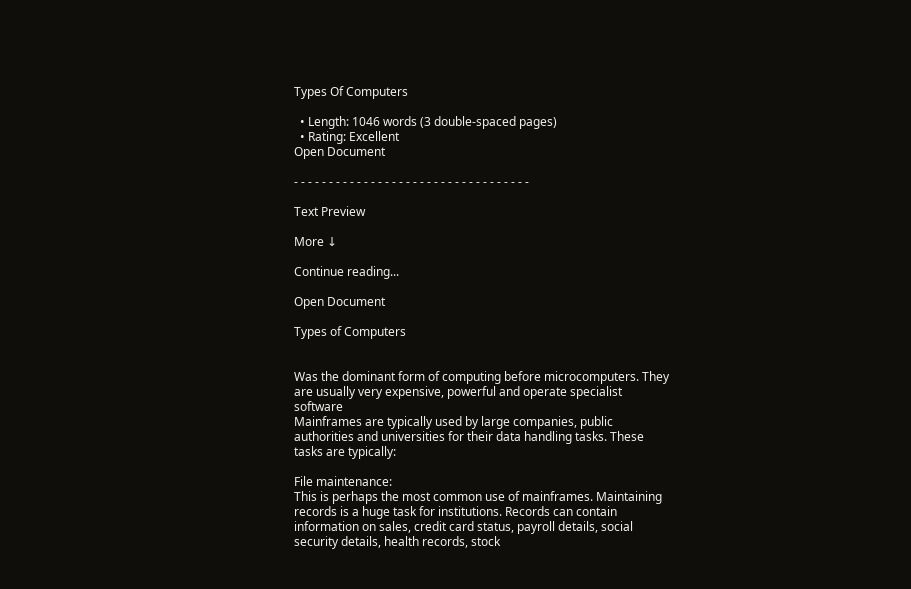Types Of Computers

  • Length: 1046 words (3 double-spaced pages)
  • Rating: Excellent
Open Document

- - - - - - - - - - - - - - - - - - - - - - - - - - - - - - - - - -

Text Preview

More ↓

Continue reading...

Open Document

Types of Computers


Was the dominant form of computing before microcomputers. They are usually very expensive, powerful and operate specialist software
Mainframes are typically used by large companies, public authorities and universities for their data handling tasks. These tasks are typically:

File maintenance:
This is perhaps the most common use of mainframes. Maintaining records is a huge task for institutions. Records can contain information on sales, credit card status, payroll details, social security details, health records, stock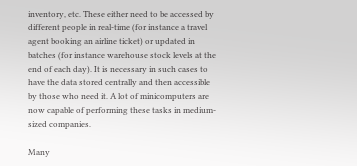inventory, etc. These either need to be accessed by different people in real-time (for instance a travel agent booking an airline ticket) or updated in batches (for instance warehouse stock levels at the end of each day). It is necessary in such cases to have the data stored centrally and then accessible by those who need it. A lot of minicomputers are now capable of performing these tasks in medium-sized companies.

Many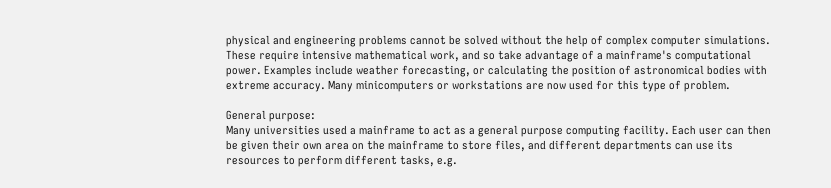physical and engineering problems cannot be solved without the help of complex computer simulations. These require intensive mathematical work, and so take advantage of a mainframe's computational power. Examples include weather forecasting, or calculating the position of astronomical bodies with extreme accuracy. Many minicomputers or workstations are now used for this type of problem.

General purpose:
Many universities used a mainframe to act as a general purpose computing facility. Each user can then be given their own area on the mainframe to store files, and different departments can use its resources to perform different tasks, e.g.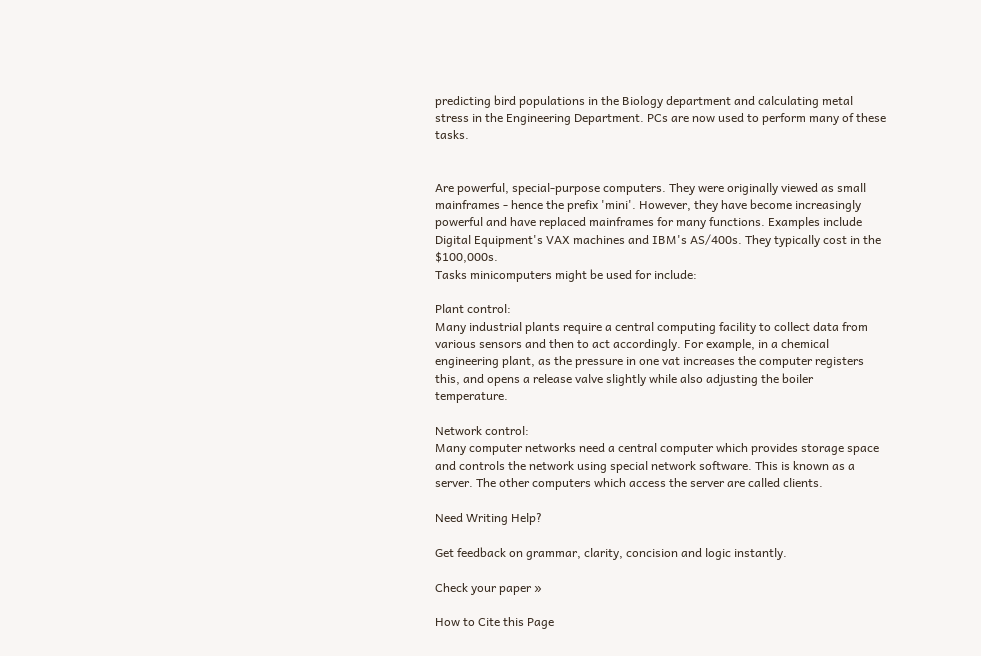predicting bird populations in the Biology department and calculating metal stress in the Engineering Department. PCs are now used to perform many of these tasks.


Are powerful, special-purpose computers. They were originally viewed as small mainframes - hence the prefix 'mini'. However, they have become increasingly powerful and have replaced mainframes for many functions. Examples include Digital Equipment's VAX machines and IBM's AS/400s. They typically cost in the $100,000s.
Tasks minicomputers might be used for include:

Plant control:
Many industrial plants require a central computing facility to collect data from various sensors and then to act accordingly. For example, in a chemical engineering plant, as the pressure in one vat increases the computer registers this, and opens a release valve slightly while also adjusting the boiler temperature.

Network control:
Many computer networks need a central computer which provides storage space and controls the network using special network software. This is known as a server. The other computers which access the server are called clients.

Need Writing Help?

Get feedback on grammar, clarity, concision and logic instantly.

Check your paper »

How to Cite this Page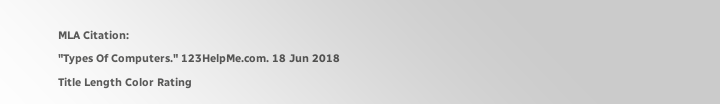MLA Citation:
"Types Of Computers." 123HelpMe.com. 18 Jun 2018
Title Length Color Rating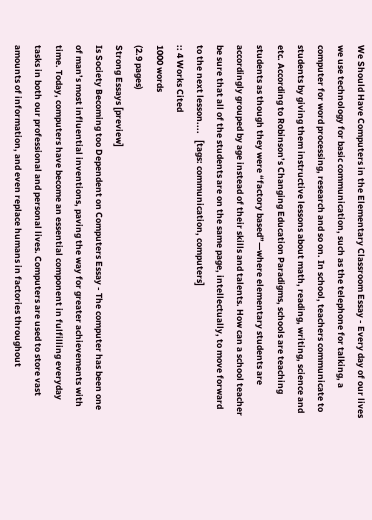We Should Have Computers in the Elementary Classroom Essay - Every day of our lives we use technology for basic communication, such as the telephone for talking, a computer for word processing, research and so on. In school, teachers communicate to students by giving them instructive lessons about math, reading, writing, science and etc. According to Robinson’s Changing Education Paradigms, schools are teaching students as though they were “factory based”—where elementary students are accordingly grouped by age instead of their skills and talents. How can a school teacher be sure that all of the students are on the same page, intellectually, to move forward to the next lesson....   [tags: communication, computers]
:: 4 Works Cited
1000 words
(2.9 pages)
Strong Essays [preview]
Is Society Becoming too Dependent on Computers Essay - The computer has been one of man’s most influential inventions, paving the way for greater achievements with time. Today, computers have become an essential component in fulfilling everyday tasks in both our professional and personal lives. Computers are used to store vast amounts of information, and even replace humans in factories throughout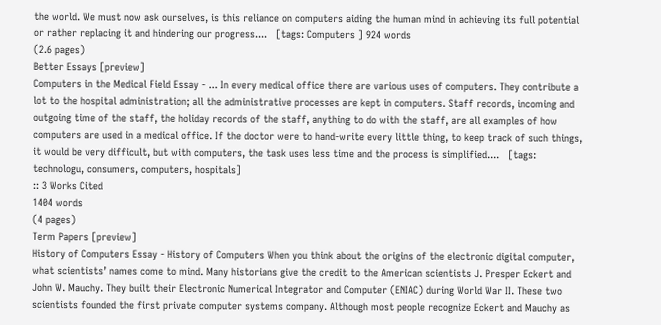the world. We must now ask ourselves, is this reliance on computers aiding the human mind in achieving its full potential or rather replacing it and hindering our progress....   [tags: Computers ] 924 words
(2.6 pages)
Better Essays [preview]
Computers in the Medical Field Essay - ... In every medical office there are various uses of computers. They contribute a lot to the hospital administration; all the administrative processes are kept in computers. Staff records, incoming and outgoing time of the staff, the holiday records of the staff, anything to do with the staff, are all examples of how computers are used in a medical office. If the doctor were to hand-write every little thing, to keep track of such things, it would be very difficult, but with computers, the task uses less time and the process is simplified....   [tags: technologu, consumers, computers, hospitals]
:: 3 Works Cited
1404 words
(4 pages)
Term Papers [preview]
History of Computers Essay - History of Computers When you think about the origins of the electronic digital computer, what scientists’ names come to mind. Many historians give the credit to the American scientists J. Presper Eckert and John W. Mauchy. They built their Electronic Numerical Integrator and Computer (ENIAC) during World War II. These two scientists founded the first private computer systems company. Although most people recognize Eckert and Mauchy as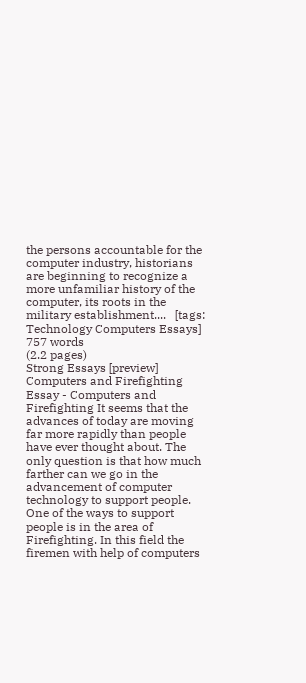the persons accountable for the computer industry, historians are beginning to recognize a more unfamiliar history of the computer, its roots in the military establishment....   [tags: Technology Computers Essays] 757 words
(2.2 pages)
Strong Essays [preview]
Computers and Firefighting Essay - Computers and Firefighting It seems that the advances of today are moving far more rapidly than people have ever thought about. The only question is that how much farther can we go in the advancement of computer technology to support people. One of the ways to support people is in the area of Firefighting. In this field the firemen with help of computers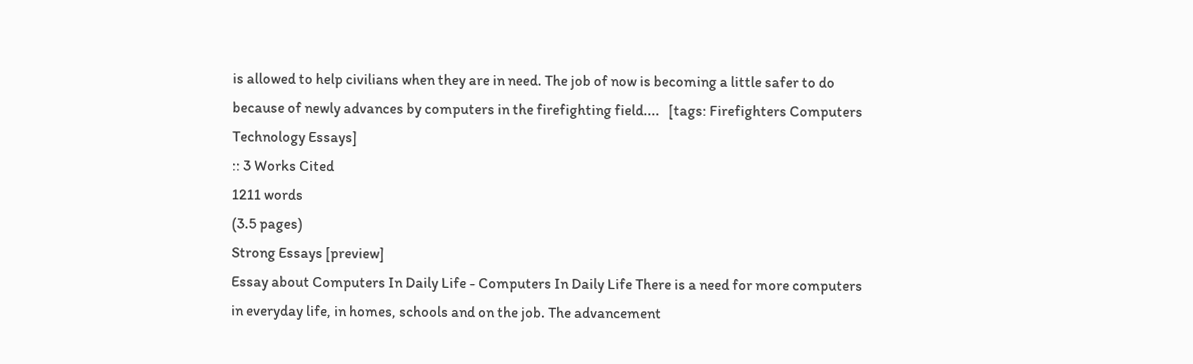is allowed to help civilians when they are in need. The job of now is becoming a little safer to do because of newly advances by computers in the firefighting field....   [tags: Firefighters Computers Technology Essays]
:: 3 Works Cited
1211 words
(3.5 pages)
Strong Essays [preview]
Essay about Computers In Daily Life - Computers In Daily Life There is a need for more computers in everyday life, in homes, schools and on the job. The advancement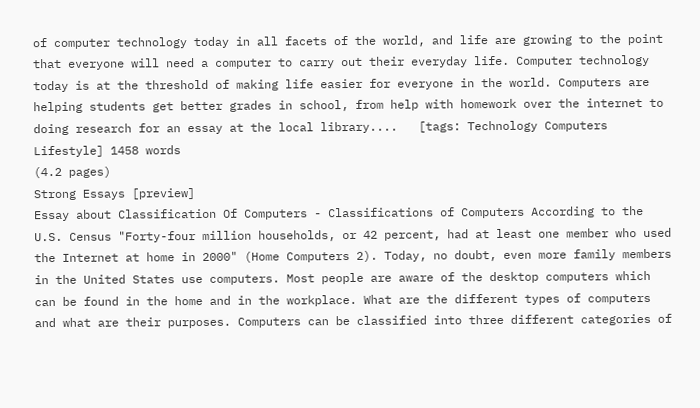of computer technology today in all facets of the world, and life are growing to the point that everyone will need a computer to carry out their everyday life. Computer technology today is at the threshold of making life easier for everyone in the world. Computers are helping students get better grades in school, from help with homework over the internet to doing research for an essay at the local library....   [tags: Technology Computers Lifestyle] 1458 words
(4.2 pages)
Strong Essays [preview]
Essay about Classification Of Computers - Classifications of Computers According to the U.S. Census "Forty-four million households, or 42 percent, had at least one member who used the Internet at home in 2000" (Home Computers 2). Today, no doubt, even more family members in the United States use computers. Most people are aware of the desktop computers which can be found in the home and in the workplace. What are the different types of computers and what are their purposes. Computers can be classified into three different categories of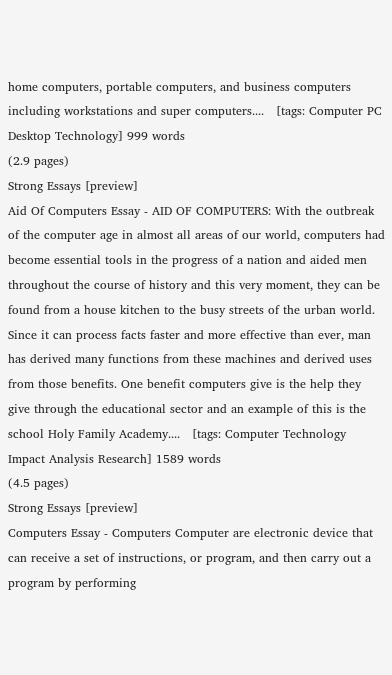home computers, portable computers, and business computers including workstations and super computers....   [tags: Computer PC Desktop Technology] 999 words
(2.9 pages)
Strong Essays [preview]
Aid Of Computers Essay - AID OF COMPUTERS: With the outbreak of the computer age in almost all areas of our world, computers had become essential tools in the progress of a nation and aided men throughout the course of history and this very moment, they can be found from a house kitchen to the busy streets of the urban world. Since it can process facts faster and more effective than ever, man has derived many functions from these machines and derived uses from those benefits. One benefit computers give is the help they give through the educational sector and an example of this is the school Holy Family Academy....   [tags: Computer Technology Impact Analysis Research] 1589 words
(4.5 pages)
Strong Essays [preview]
Computers Essay - Computers Computer are electronic device that can receive a set of instructions, or program, and then carry out a program by performing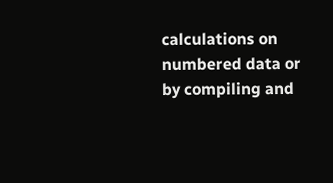calculations on numbered data or by compiling and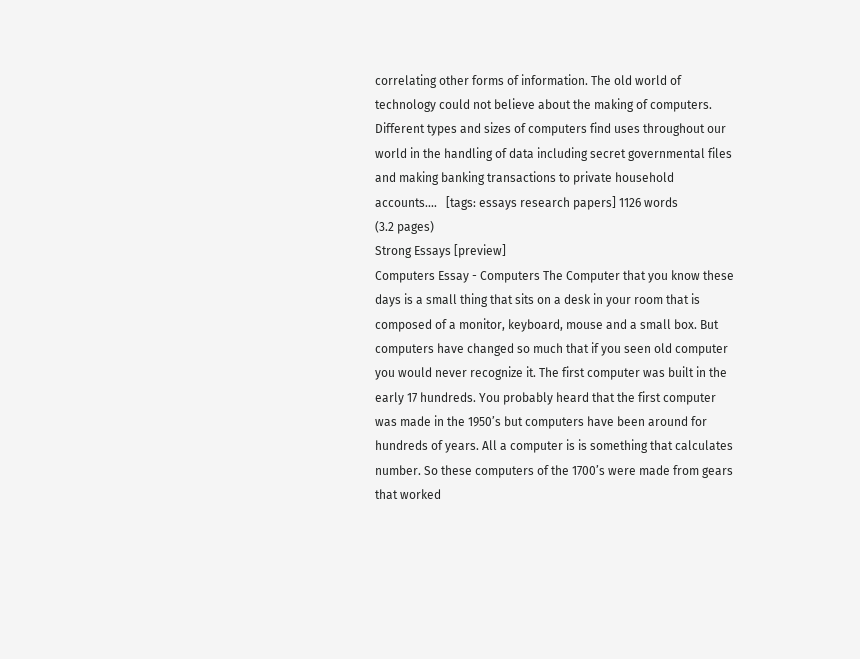correlating other forms of information. The old world of technology could not believe about the making of computers. Different types and sizes of computers find uses throughout our world in the handling of data including secret governmental files and making banking transactions to private household accounts....   [tags: essays research papers] 1126 words
(3.2 pages)
Strong Essays [preview]
Computers Essay - Computers The Computer that you know these days is a small thing that sits on a desk in your room that is composed of a monitor, keyboard, mouse and a small box. But computers have changed so much that if you seen old computer you would never recognize it. The first computer was built in the early 17 hundreds. You probably heard that the first computer was made in the 1950’s but computers have been around for hundreds of years. All a computer is is something that calculates number. So these computers of the 1700’s were made from gears that worked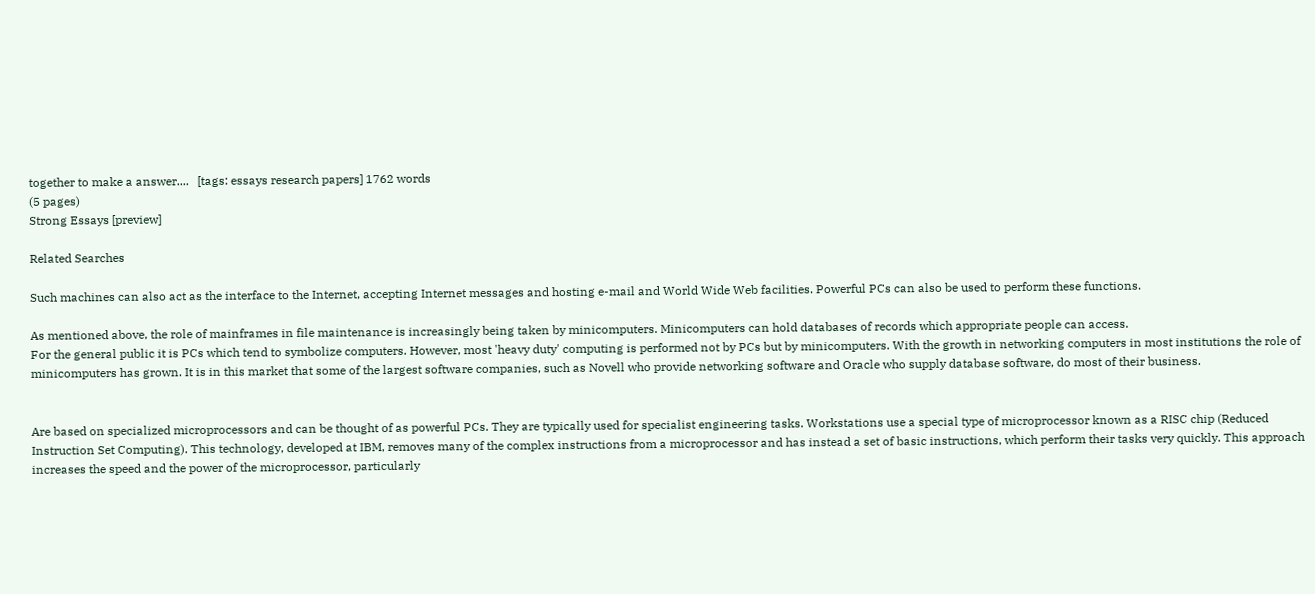together to make a answer....   [tags: essays research papers] 1762 words
(5 pages)
Strong Essays [preview]

Related Searches

Such machines can also act as the interface to the Internet, accepting Internet messages and hosting e-mail and World Wide Web facilities. Powerful PCs can also be used to perform these functions.

As mentioned above, the role of mainframes in file maintenance is increasingly being taken by minicomputers. Minicomputers can hold databases of records which appropriate people can access.
For the general public it is PCs which tend to symbolize computers. However, most 'heavy duty' computing is performed not by PCs but by minicomputers. With the growth in networking computers in most institutions the role of minicomputers has grown. It is in this market that some of the largest software companies, such as Novell who provide networking software and Oracle who supply database software, do most of their business.


Are based on specialized microprocessors and can be thought of as powerful PCs. They are typically used for specialist engineering tasks. Workstations use a special type of microprocessor known as a RISC chip (Reduced Instruction Set Computing). This technology, developed at IBM, removes many of the complex instructions from a microprocessor and has instead a set of basic instructions, which perform their tasks very quickly. This approach increases the speed and the power of the microprocessor, particularly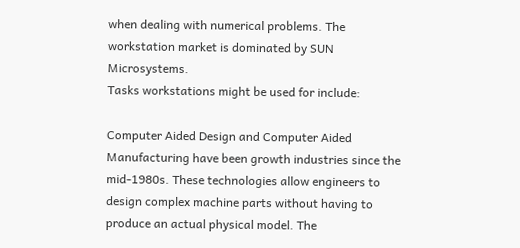when dealing with numerical problems. The workstation market is dominated by SUN Microsystems.
Tasks workstations might be used for include:

Computer Aided Design and Computer Aided Manufacturing have been growth industries since the mid-1980s. These technologies allow engineers to design complex machine parts without having to produce an actual physical model. The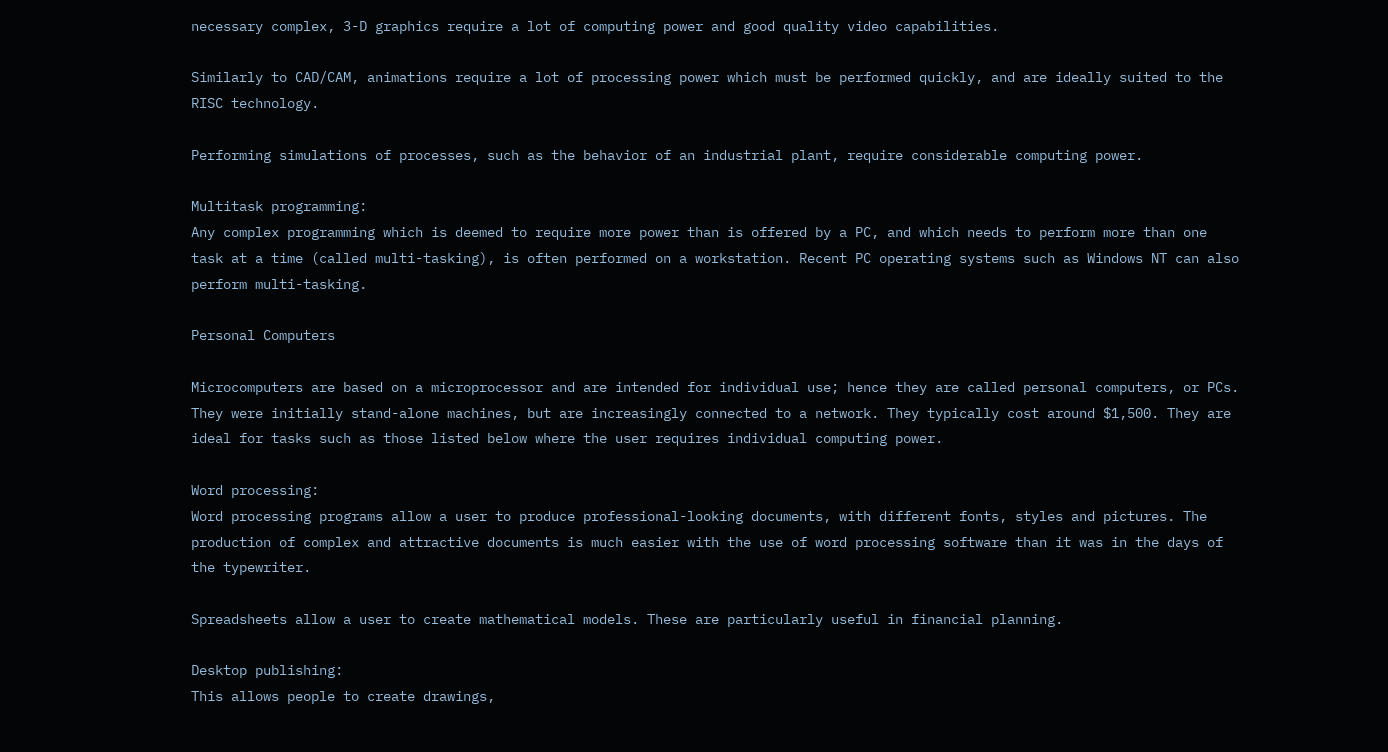necessary complex, 3-D graphics require a lot of computing power and good quality video capabilities.

Similarly to CAD/CAM, animations require a lot of processing power which must be performed quickly, and are ideally suited to the RISC technology.

Performing simulations of processes, such as the behavior of an industrial plant, require considerable computing power.

Multitask programming:
Any complex programming which is deemed to require more power than is offered by a PC, and which needs to perform more than one task at a time (called multi-tasking), is often performed on a workstation. Recent PC operating systems such as Windows NT can also perform multi-tasking.

Personal Computers

Microcomputers are based on a microprocessor and are intended for individual use; hence they are called personal computers, or PCs. They were initially stand-alone machines, but are increasingly connected to a network. They typically cost around $1,500. They are ideal for tasks such as those listed below where the user requires individual computing power.

Word processing:
Word processing programs allow a user to produce professional-looking documents, with different fonts, styles and pictures. The production of complex and attractive documents is much easier with the use of word processing software than it was in the days of the typewriter.

Spreadsheets allow a user to create mathematical models. These are particularly useful in financial planning.

Desktop publishing:
This allows people to create drawings,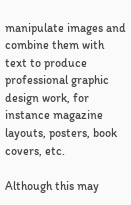manipulate images and combine them with text to produce professional graphic design work, for instance magazine layouts, posters, book covers, etc.

Although this may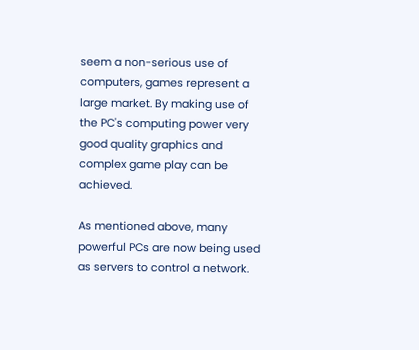seem a non-serious use of computers, games represent a large market. By making use of the PC's computing power very good quality graphics and complex game play can be achieved.

As mentioned above, many powerful PCs are now being used as servers to control a network.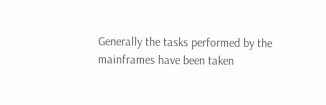Generally the tasks performed by the mainframes have been taken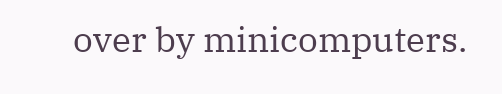over by minicomputers.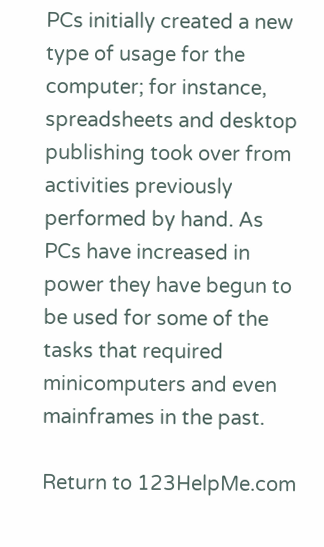PCs initially created a new type of usage for the computer; for instance, spreadsheets and desktop publishing took over from activities previously performed by hand. As PCs have increased in power they have begun to be used for some of the tasks that required minicomputers and even mainframes in the past.

Return to 123HelpMe.com